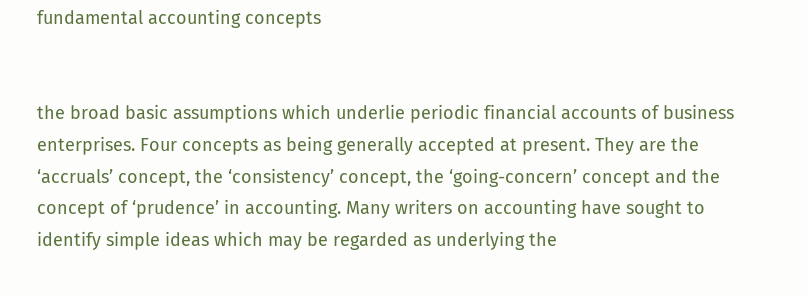fundamental accounting concepts


the broad basic assumptions which underlie periodic financial accounts of business enterprises. Four concepts as being generally accepted at present. They are the ‘accruals’ concept, the ‘consistency’ concept, the ‘going-concern’ concept and the concept of ‘prudence’ in accounting. Many writers on accounting have sought to identify simple ideas which may be regarded as underlying the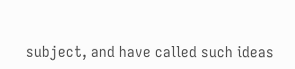subject, and have called such ideas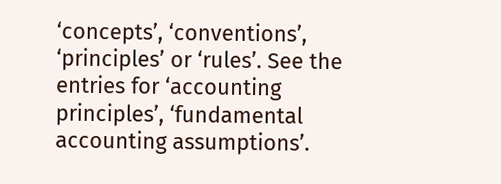‘concepts’, ‘conventions’, ‘principles’ or ‘rules’. See the entries for ‘accounting principles’, ‘fundamental accounting assumptions’.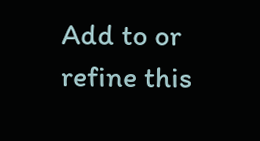Add to or refine this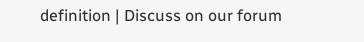definition | Discuss on our forum